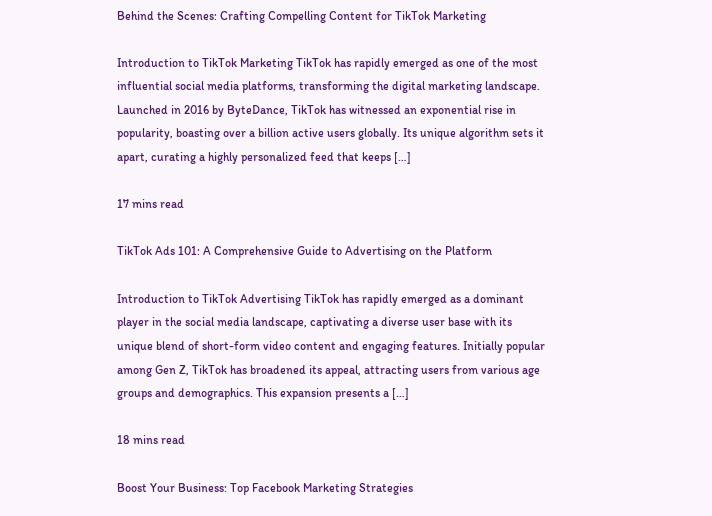Behind the Scenes: Crafting Compelling Content for TikTok Marketing

Introduction to TikTok Marketing TikTok has rapidly emerged as one of the most influential social media platforms, transforming the digital marketing landscape. Launched in 2016 by ByteDance, TikTok has witnessed an exponential rise in popularity, boasting over a billion active users globally. Its unique algorithm sets it apart, curating a highly personalized feed that keeps […]

17 mins read

TikTok Ads 101: A Comprehensive Guide to Advertising on the Platform

Introduction to TikTok Advertising TikTok has rapidly emerged as a dominant player in the social media landscape, captivating a diverse user base with its unique blend of short-form video content and engaging features. Initially popular among Gen Z, TikTok has broadened its appeal, attracting users from various age groups and demographics. This expansion presents a […]

18 mins read

Boost Your Business: Top Facebook Marketing Strategies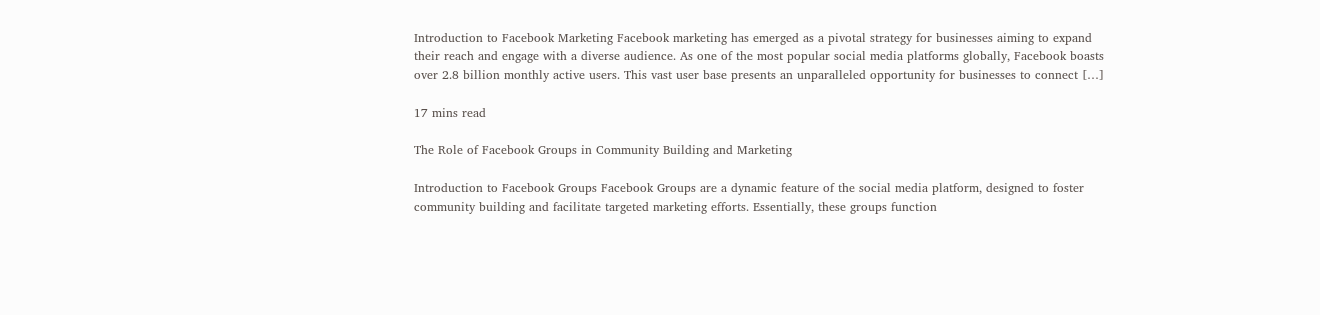Introduction to Facebook Marketing Facebook marketing has emerged as a pivotal strategy for businesses aiming to expand their reach and engage with a diverse audience. As one of the most popular social media platforms globally, Facebook boasts over 2.8 billion monthly active users. This vast user base presents an unparalleled opportunity for businesses to connect […]

17 mins read

The Role of Facebook Groups in Community Building and Marketing

Introduction to Facebook Groups Facebook Groups are a dynamic feature of the social media platform, designed to foster community building and facilitate targeted marketing efforts. Essentially, these groups function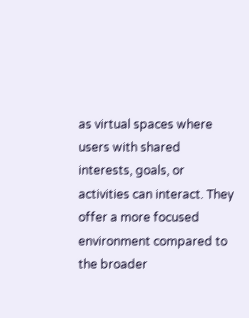as virtual spaces where users with shared interests, goals, or activities can interact. They offer a more focused environment compared to the broader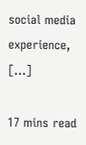social media experience, […]

17 mins read